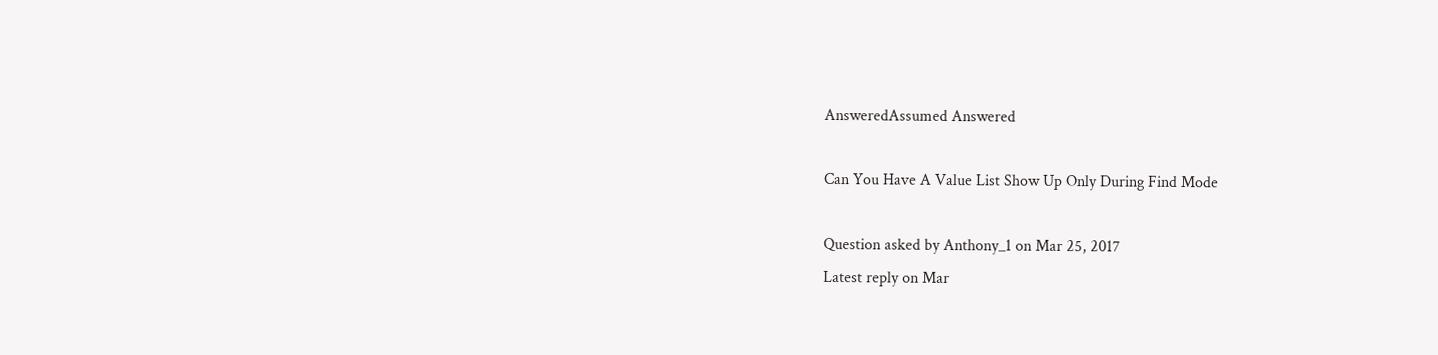AnsweredAssumed Answered

Can You Have A Value List Show Up Only During Find Mode

Question asked by Anthony_1 on Mar 25, 2017
Latest reply on Mar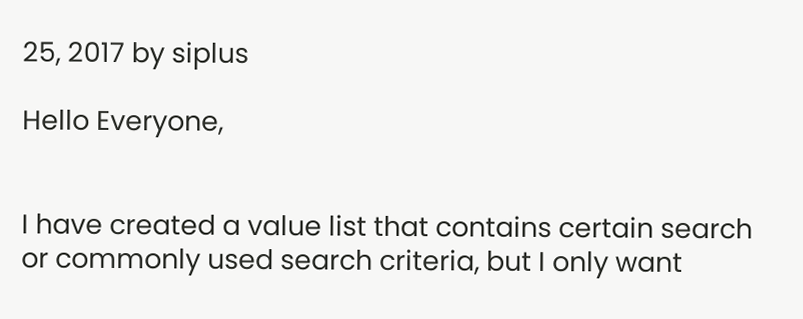25, 2017 by siplus

Hello Everyone,


I have created a value list that contains certain search or commonly used search criteria, but I only want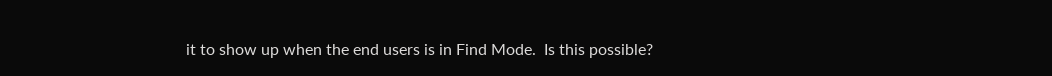it to show up when the end users is in Find Mode.  Is this possible?